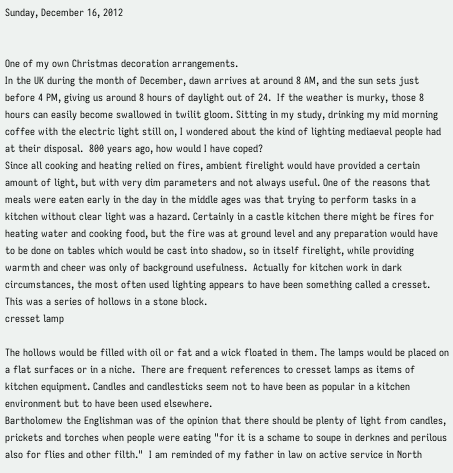Sunday, December 16, 2012


One of my own Christmas decoration arrangements.
In the UK during the month of December, dawn arrives at around 8 AM, and the sun sets just before 4 PM, giving us around 8 hours of daylight out of 24.  If the weather is murky, those 8 hours can easily become swallowed in twilit gloom. Sitting in my study, drinking my mid morning coffee with the electric light still on, I wondered about the kind of lighting mediaeval people had at their disposal.  800 years ago, how would I have coped?
Since all cooking and heating relied on fires, ambient firelight would have provided a certain amount of light, but with very dim parameters and not always useful. One of the reasons that meals were eaten early in the day in the middle ages was that trying to perform tasks in a kitchen without clear light was a hazard. Certainly in a castle kitchen there might be fires for heating water and cooking food, but the fire was at ground level and any preparation would have to be done on tables which would be cast into shadow, so in itself firelight, while providing warmth and cheer was only of background usefulness.  Actually for kitchen work in dark circumstances, the most often used lighting appears to have been something called a cresset. This was a series of hollows in a stone block.
cresset lamp

The hollows would be filled with oil or fat and a wick floated in them. The lamps would be placed on a flat surfaces or in a niche.  There are frequent references to cresset lamps as items of kitchen equipment. Candles and candlesticks seem not to have been as popular in a kitchen environment but to have been used elsewhere.
Bartholomew the Englishman was of the opinion that there should be plenty of light from candles, prickets and torches when people were eating "for it is a schame to soupe in derknes and perilous also for flies and other filth."  I am reminded of my father in law on active service in North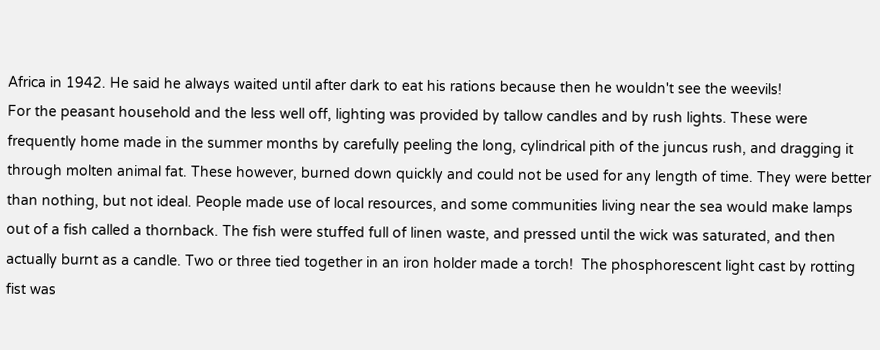Africa in 1942. He said he always waited until after dark to eat his rations because then he wouldn't see the weevils!
For the peasant household and the less well off, lighting was provided by tallow candles and by rush lights. These were frequently home made in the summer months by carefully peeling the long, cylindrical pith of the juncus rush, and dragging it through molten animal fat. These however, burned down quickly and could not be used for any length of time. They were better than nothing, but not ideal. People made use of local resources, and some communities living near the sea would make lamps out of a fish called a thornback. The fish were stuffed full of linen waste, and pressed until the wick was saturated, and then actually burnt as a candle. Two or three tied together in an iron holder made a torch!  The phosphorescent light cast by rotting fist was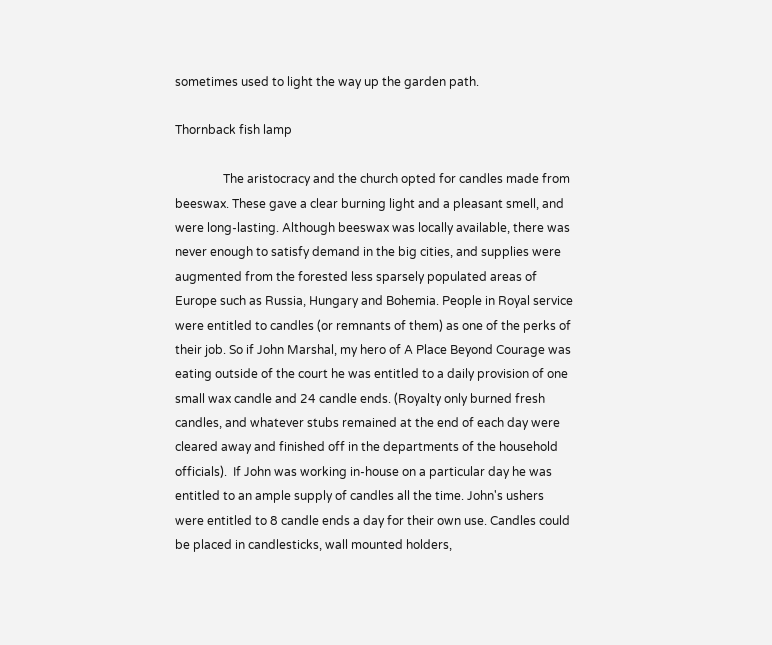sometimes used to light the way up the garden path.

Thornback fish lamp

                The aristocracy and the church opted for candles made from beeswax. These gave a clear burning light and a pleasant smell, and were long-lasting. Although beeswax was locally available, there was never enough to satisfy demand in the big cities, and supplies were augmented from the forested less sparsely populated areas of Europe such as Russia, Hungary and Bohemia. People in Royal service were entitled to candles (or remnants of them) as one of the perks of their job. So if John Marshal, my hero of A Place Beyond Courage was eating outside of the court he was entitled to a daily provision of one small wax candle and 24 candle ends. (Royalty only burned fresh candles, and whatever stubs remained at the end of each day were cleared away and finished off in the departments of the household officials).  If John was working in-house on a particular day he was entitled to an ample supply of candles all the time. John's ushers were entitled to 8 candle ends a day for their own use. Candles could be placed in candlesticks, wall mounted holders,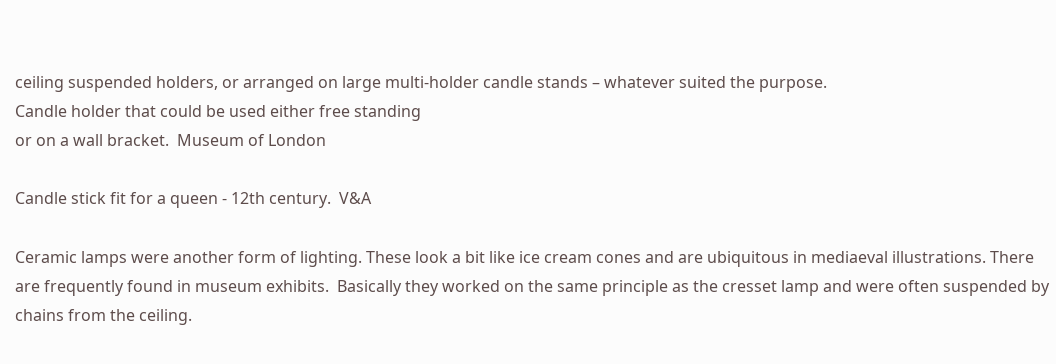ceiling suspended holders, or arranged on large multi-holder candle stands – whatever suited the purpose.
Candle holder that could be used either free standing
or on a wall bracket.  Museum of London

Candle stick fit for a queen - 12th century.  V&A

Ceramic lamps were another form of lighting. These look a bit like ice cream cones and are ubiquitous in mediaeval illustrations. There are frequently found in museum exhibits.  Basically they worked on the same principle as the cresset lamp and were often suspended by chains from the ceiling.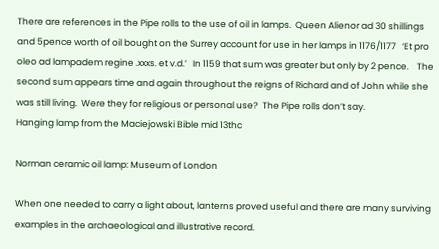There are references in the Pipe rolls to the use of oil in lamps.  Queen Alienor ad 30 shillings and 5pence worth of oil bought on the Surrey account for use in her lamps in 1176/1177   ‘Et pro oleo ad lampadem regine .xxxs. et v.d.’   In 1159 that sum was greater but only by 2 pence.    The second sum appears time and again throughout the reigns of Richard and of John while she was still living.  Were they for religious or personal use?  The Pipe rolls don’t say.
Hanging lamp from the Maciejowski Bible mid 13thc

Norman ceramic oil lamp: Museum of London

When one needed to carry a light about, lanterns proved useful and there are many surviving examples in the archaeological and illustrative record.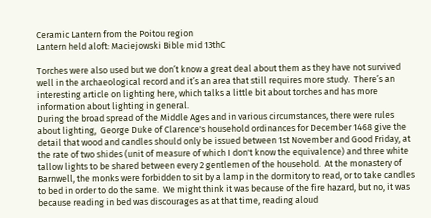Ceramic Lantern from the Poitou region
Lantern held aloft: Maciejowski Bible mid 13thC

Torches were also used but we don’t know a great deal about them as they have not survived well in the archaeological record and it’s an area that still requires more study.  There’s an interesting article on lighting here, which talks a little bit about torches and has more information about lighting in general.
During the broad spread of the Middle Ages and in various circumstances, there were rules about lighting,  George Duke of Clarence's household ordinances for December 1468 give the detail that wood and candles should only be issued between 1st November and Good Friday, at the rate of two shides (unit of measure of which I don't know the equivalence) and three white tallow lights to be shared between every 2 gentlemen of the household.  At the monastery of Barnwell, the monks were forbidden to sit by a lamp in the dormitory to read, or to take candles to bed in order to do the same.  We might think it was because of the fire hazard, but no, it was because reading in bed was discourages as at that time, reading aloud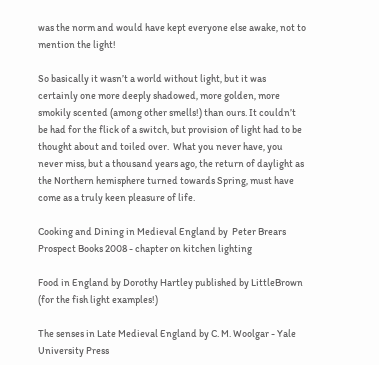was the norm and would have kept everyone else awake, not to mention the light!

So basically it wasn’t a world without light, but it was certainly one more deeply shadowed, more golden, more smokily scented (among other smells!) than ours. It couldn’t be had for the flick of a switch, but provision of light had to be thought about and toiled over.  What you never have, you never miss, but a thousand years ago, the return of daylight as the Northern hemisphere turned towards Spring, must have come as a truly keen pleasure of life.

Cooking and Dining in Medieval England by  Peter Brears Prospect Books 2008 - chapter on kitchen lighting

Food in England by Dorothy Hartley published by LittleBrown  (for the fish light examples!)

The senses in Late Medieval England by C. M. Woolgar - Yale University Press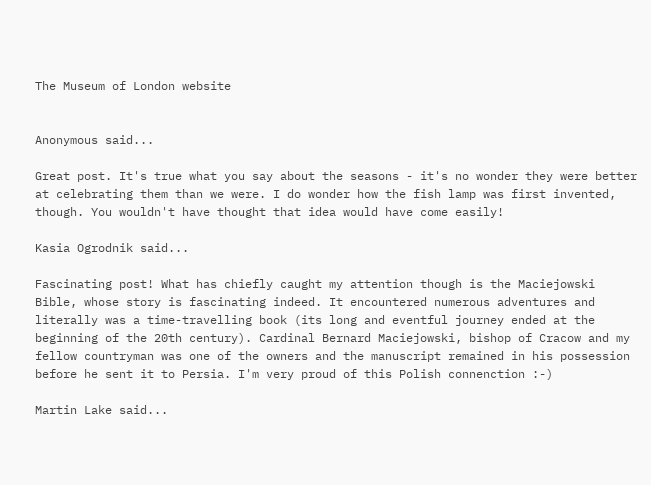The Museum of London website


Anonymous said...

Great post. It's true what you say about the seasons - it's no wonder they were better at celebrating them than we were. I do wonder how the fish lamp was first invented, though. You wouldn't have thought that idea would have come easily!

Kasia Ogrodnik said...

Fascinating post! What has chiefly caught my attention though is the Maciejowski Bible, whose story is fascinating indeed. It encountered numerous adventures and literally was a time-travelling book (its long and eventful journey ended at the beginning of the 20th century). Cardinal Bernard Maciejowski, bishop of Cracow and my fellow countryman was one of the owners and the manuscript remained in his possession before he sent it to Persia. I'm very proud of this Polish connenction :-)

Martin Lake said...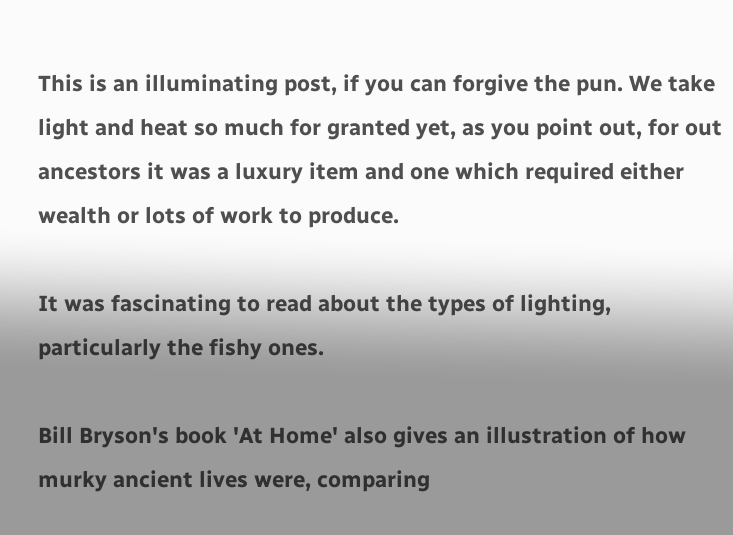This is an illuminating post, if you can forgive the pun. We take light and heat so much for granted yet, as you point out, for out ancestors it was a luxury item and one which required either wealth or lots of work to produce.

It was fascinating to read about the types of lighting, particularly the fishy ones.

Bill Bryson's book 'At Home' also gives an illustration of how murky ancient lives were, comparing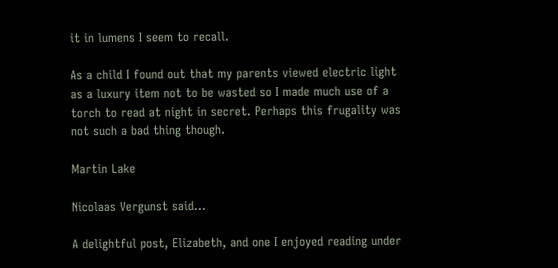it in lumens I seem to recall.

As a child I found out that my parents viewed electric light as a luxury item not to be wasted so I made much use of a torch to read at night in secret. Perhaps this frugality was not such a bad thing though.

Martin Lake

Nicolaas Vergunst said...

A delightful post, Elizabeth, and one I enjoyed reading under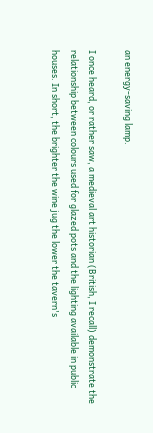an energy-saving lamp.

I once heard, or rather saw, a medieval art historian (British, I recall) demonstrate the relationship between colours used for glazed pots and the lighting available in public houses. In short, the brighter the wine jug the lower the tavern's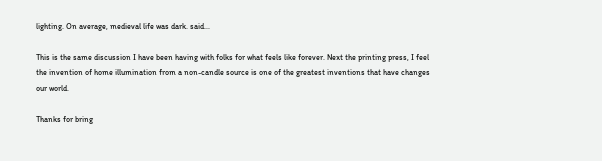lighting. On average, medieval life was dark. said...

This is the same discussion I have been having with folks for what feels like forever. Next the printing press, I feel the invention of home illumination from a non-candle source is one of the greatest inventions that have changes our world.

Thanks for bring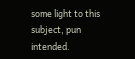some light to this subject, pun intended.